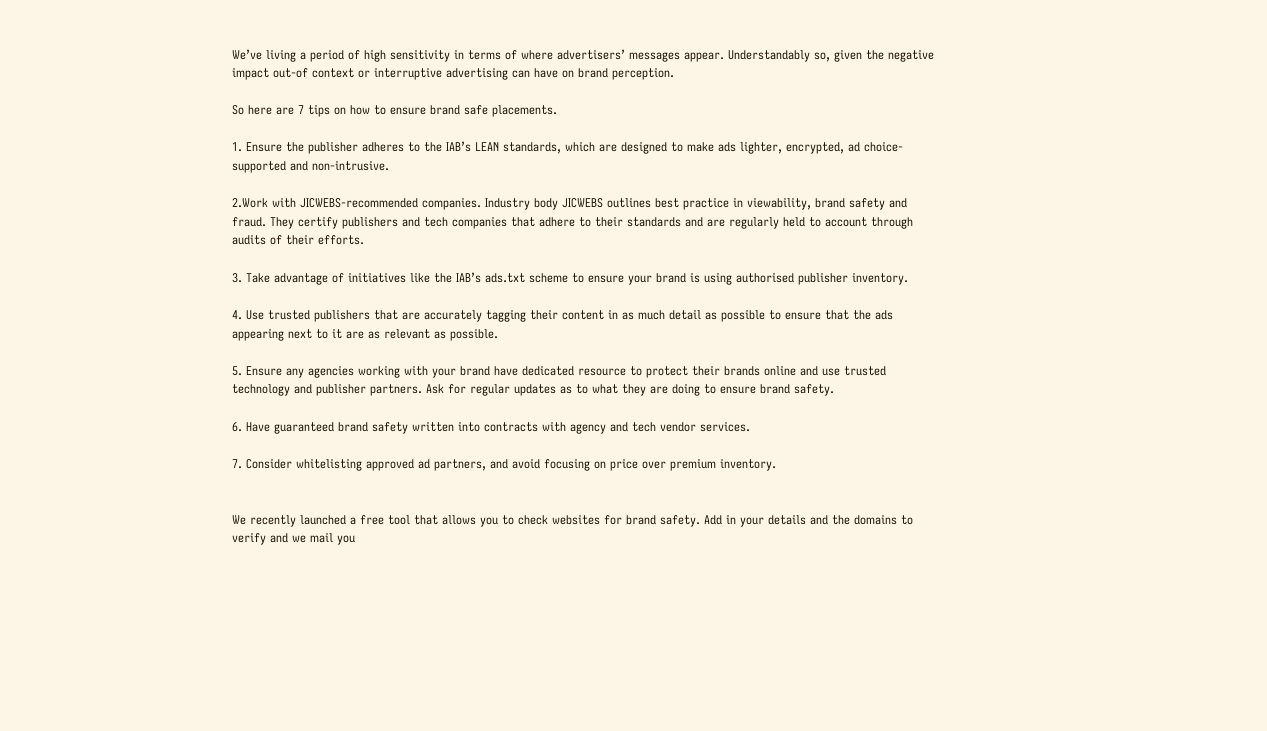We’ve living a period of high sensitivity in terms of where advertisers’ messages appear. Understandably so, given the negative impact out-of context or interruptive advertising can have on brand perception.

So here are 7 tips on how to ensure brand safe placements.

1. Ensure the publisher adheres to the IAB’s LEAN standards, which are designed to make ads lighter, encrypted, ad choice-supported and non-intrusive.

2.Work with JICWEBS-recommended companies. Industry body JICWEBS outlines best practice in viewability, brand safety and fraud. They certify publishers and tech companies that adhere to their standards and are regularly held to account through audits of their efforts.

3. Take advantage of initiatives like the IAB’s ads.txt scheme to ensure your brand is using authorised publisher inventory.

4. Use trusted publishers that are accurately tagging their content in as much detail as possible to ensure that the ads appearing next to it are as relevant as possible.

5. Ensure any agencies working with your brand have dedicated resource to protect their brands online and use trusted technology and publisher partners. Ask for regular updates as to what they are doing to ensure brand safety.

6. Have guaranteed brand safety written into contracts with agency and tech vendor services.

7. Consider whitelisting approved ad partners, and avoid focusing on price over premium inventory.


We recently launched a free tool that allows you to check websites for brand safety. Add in your details and the domains to verify and we mail you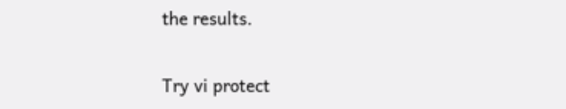the results.

Try vi protect